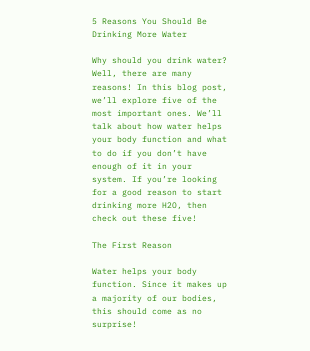5 Reasons You Should Be Drinking More Water

Why should you drink water? Well, there are many reasons! In this blog post, we’ll explore five of the most important ones. We’ll talk about how water helps your body function and what to do if you don’t have enough of it in your system. If you’re looking for a good reason to start drinking more H2O, then check out these five!

The First Reason

Water helps your body function. Since it makes up a majority of our bodies, this should come as no surprise!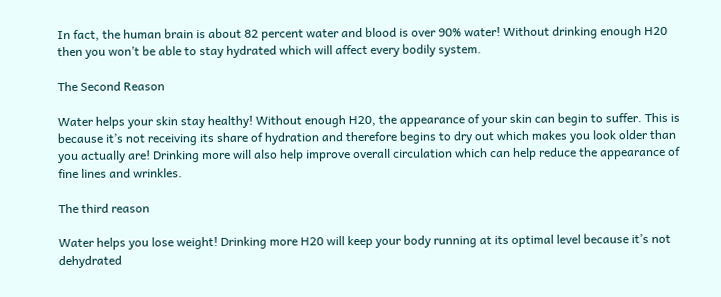In fact, the human brain is about 82 percent water and blood is over 90% water! Without drinking enough H20 then you won’t be able to stay hydrated which will affect every bodily system.

The Second Reason

Water helps your skin stay healthy! Without enough H20, the appearance of your skin can begin to suffer. This is because it’s not receiving its share of hydration and therefore begins to dry out which makes you look older than you actually are! Drinking more will also help improve overall circulation which can help reduce the appearance of fine lines and wrinkles.

The third reason

Water helps you lose weight! Drinking more H20 will keep your body running at its optimal level because it’s not dehydrated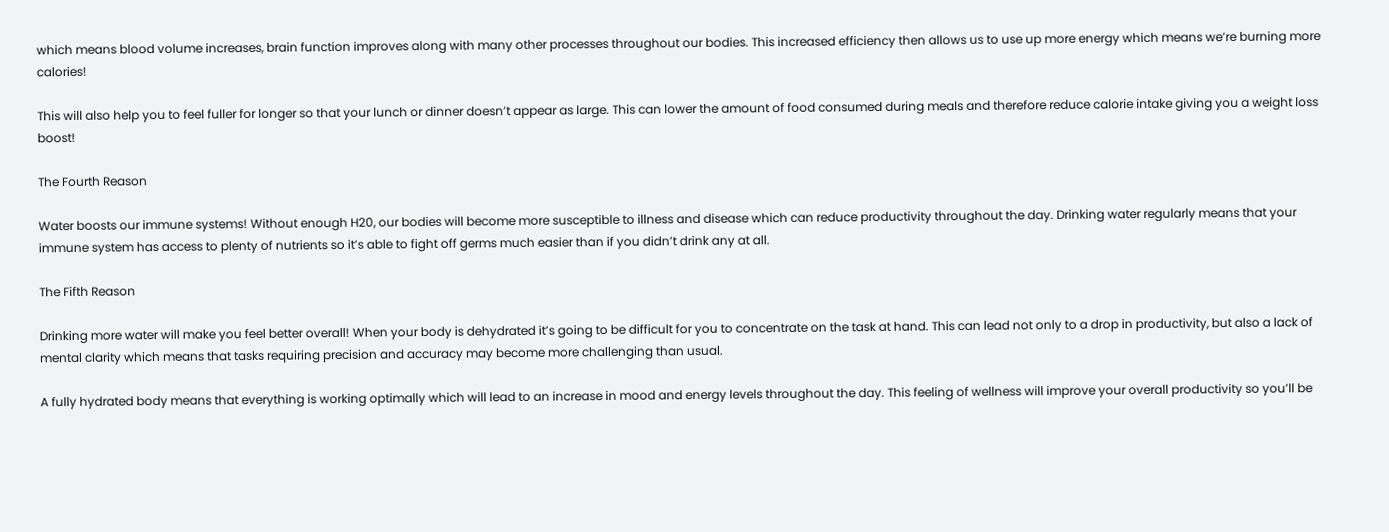which means blood volume increases, brain function improves along with many other processes throughout our bodies. This increased efficiency then allows us to use up more energy which means we’re burning more calories!

This will also help you to feel fuller for longer so that your lunch or dinner doesn’t appear as large. This can lower the amount of food consumed during meals and therefore reduce calorie intake giving you a weight loss boost!

The Fourth Reason

Water boosts our immune systems! Without enough H20, our bodies will become more susceptible to illness and disease which can reduce productivity throughout the day. Drinking water regularly means that your immune system has access to plenty of nutrients so it’s able to fight off germs much easier than if you didn’t drink any at all.

The Fifth Reason

Drinking more water will make you feel better overall! When your body is dehydrated it’s going to be difficult for you to concentrate on the task at hand. This can lead not only to a drop in productivity, but also a lack of mental clarity which means that tasks requiring precision and accuracy may become more challenging than usual.

A fully hydrated body means that everything is working optimally which will lead to an increase in mood and energy levels throughout the day. This feeling of wellness will improve your overall productivity so you’ll be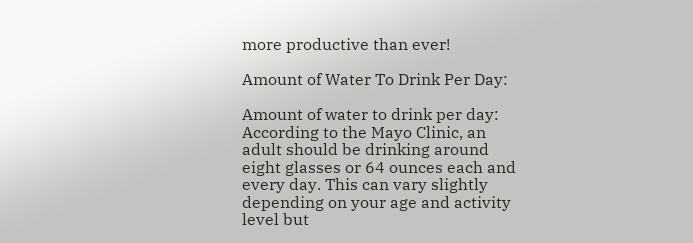more productive than ever!

Amount of Water To Drink Per Day:

Amount of water to drink per day: According to the Mayo Clinic, an adult should be drinking around eight glasses or 64 ounces each and every day. This can vary slightly depending on your age and activity level but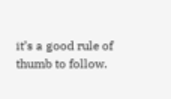it’s a good rule of thumb to follow.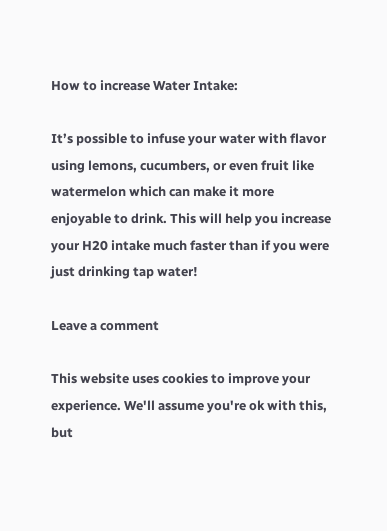How to increase Water Intake:

It’s possible to infuse your water with flavor using lemons, cucumbers, or even fruit like watermelon which can make it more enjoyable to drink. This will help you increase your H20 intake much faster than if you were just drinking tap water!

Leave a comment

This website uses cookies to improve your experience. We'll assume you're ok with this, but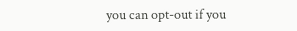you can opt-out if you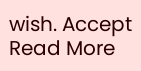wish. Accept Read More